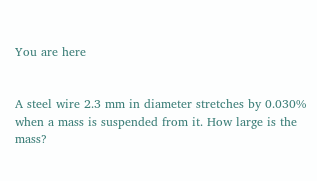You are here


A steel wire 2.3 mm in diameter stretches by 0.030% when a mass is suspended from it. How large is the mass?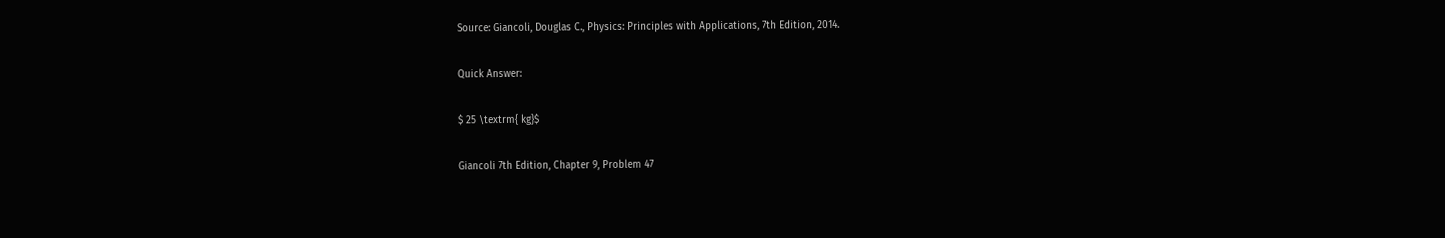Source: Giancoli, Douglas C., Physics: Principles with Applications, 7th Edition, 2014.

Quick Answer:

$ 25 \textrm{ kg}$

Giancoli 7th Edition, Chapter 9, Problem 47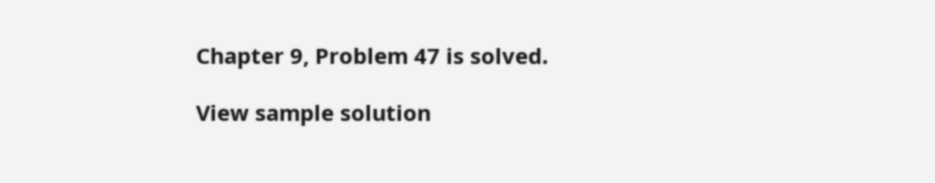Chapter 9, Problem 47 is solved.

View sample solution